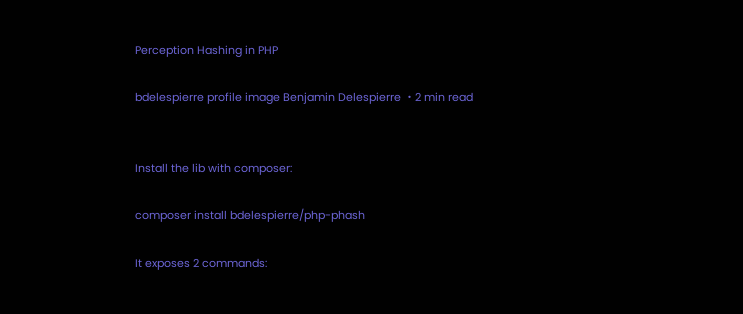Perception Hashing in PHP

bdelespierre profile image Benjamin Delespierre ・2 min read


Install the lib with composer:

composer install bdelespierre/php-phash

It exposes 2 commands: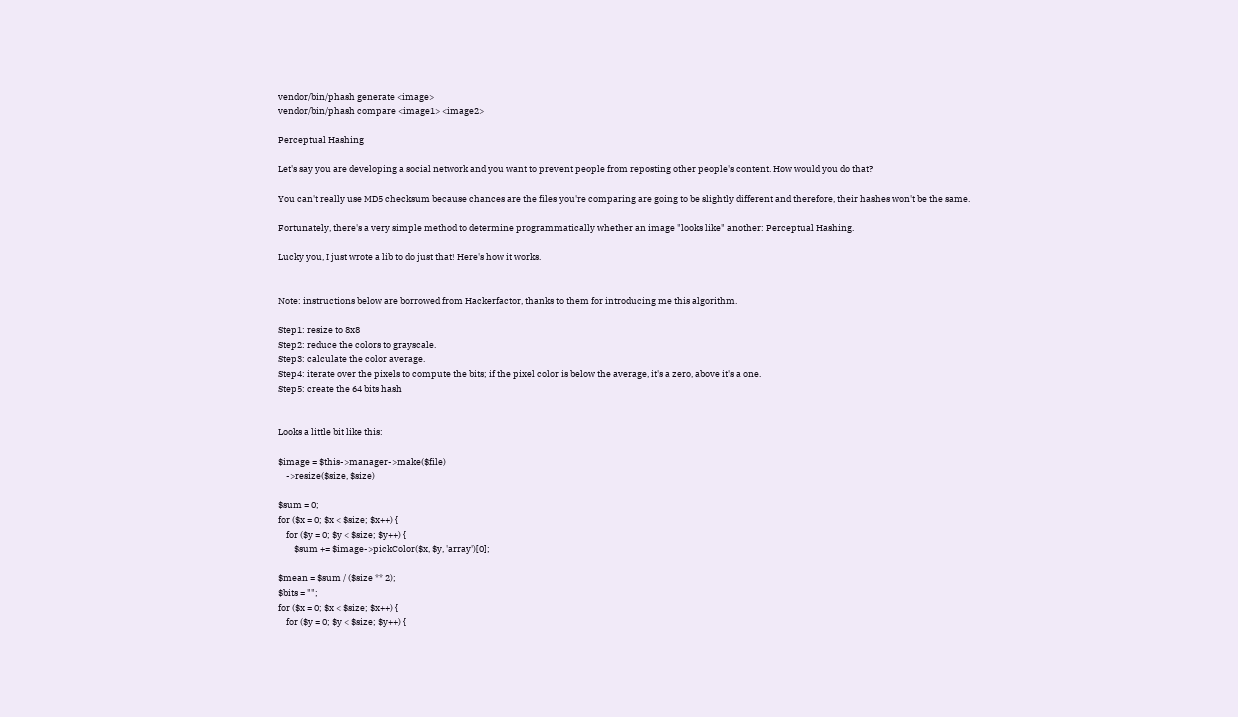vendor/bin/phash generate <image>
vendor/bin/phash compare <image1> <image2>

Perceptual Hashing

Let's say you are developing a social network and you want to prevent people from reposting other people's content. How would you do that?

You can't really use MD5 checksum because chances are the files you're comparing are going to be slightly different and therefore, their hashes won't be the same.

Fortunately, there's a very simple method to determine programmatically whether an image "looks like" another: Perceptual Hashing.

Lucky you, I just wrote a lib to do just that! Here's how it works.


Note: instructions below are borrowed from Hackerfactor, thanks to them for introducing me this algorithm.

Step1: resize to 8x8
Step2: reduce the colors to grayscale.
Step3: calculate the color average.
Step4: iterate over the pixels to compute the bits; if the pixel color is below the average, it's a zero, above it's a one.
Step5: create the 64 bits hash


Looks a little bit like this:

$image = $this->manager->make($file)
    ->resize($size, $size)

$sum = 0;
for ($x = 0; $x < $size; $x++) {
    for ($y = 0; $y < $size; $y++) {
        $sum += $image->pickColor($x, $y, 'array')[0];

$mean = $sum / ($size ** 2);
$bits = "";
for ($x = 0; $x < $size; $x++) {
    for ($y = 0; $y < $size; $y++) {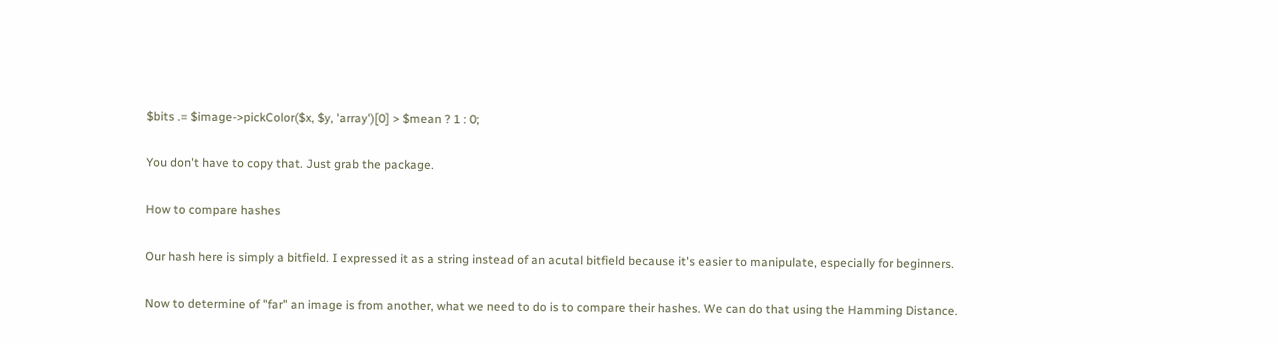$bits .= $image->pickColor($x, $y, 'array')[0] > $mean ? 1 : 0;

You don't have to copy that. Just grab the package.

How to compare hashes

Our hash here is simply a bitfield. I expressed it as a string instead of an acutal bitfield because it's easier to manipulate, especially for beginners.

Now to determine of "far" an image is from another, what we need to do is to compare their hashes. We can do that using the Hamming Distance.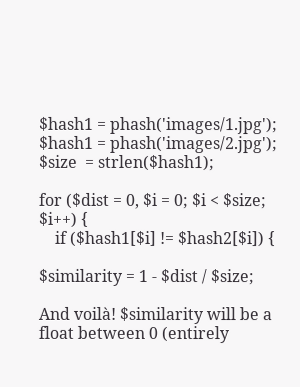$hash1 = phash('images/1.jpg');
$hash1 = phash('images/2.jpg');
$size  = strlen($hash1);

for ($dist = 0, $i = 0; $i < $size; $i++) {
    if ($hash1[$i] != $hash2[$i]) {

$similarity = 1 - $dist / $size;

And voilà! $similarity will be a float between 0 (entirely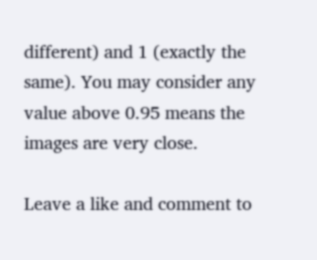different) and 1 (exactly the same). You may consider any value above 0.95 means the images are very close.

Leave a like and comment to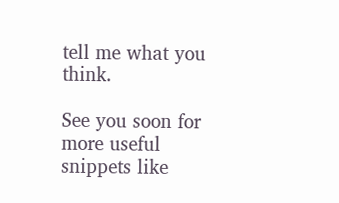tell me what you think.

See you soon for more useful snippets like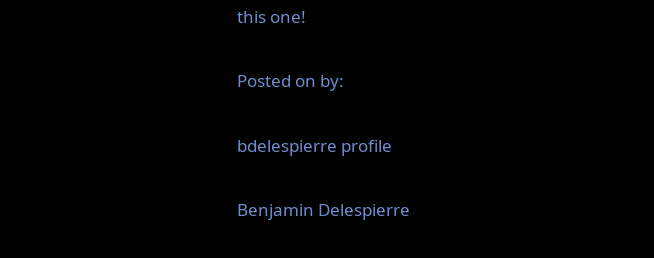this one!

Posted on by:

bdelespierre profile

Benjamin Delespierre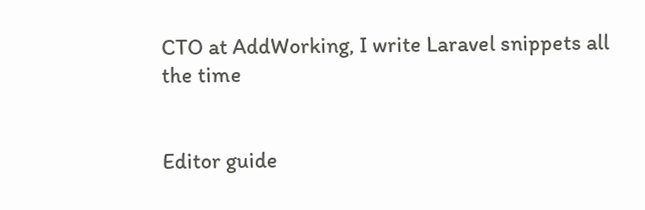CTO at AddWorking, I write Laravel snippets all the time


Editor guide